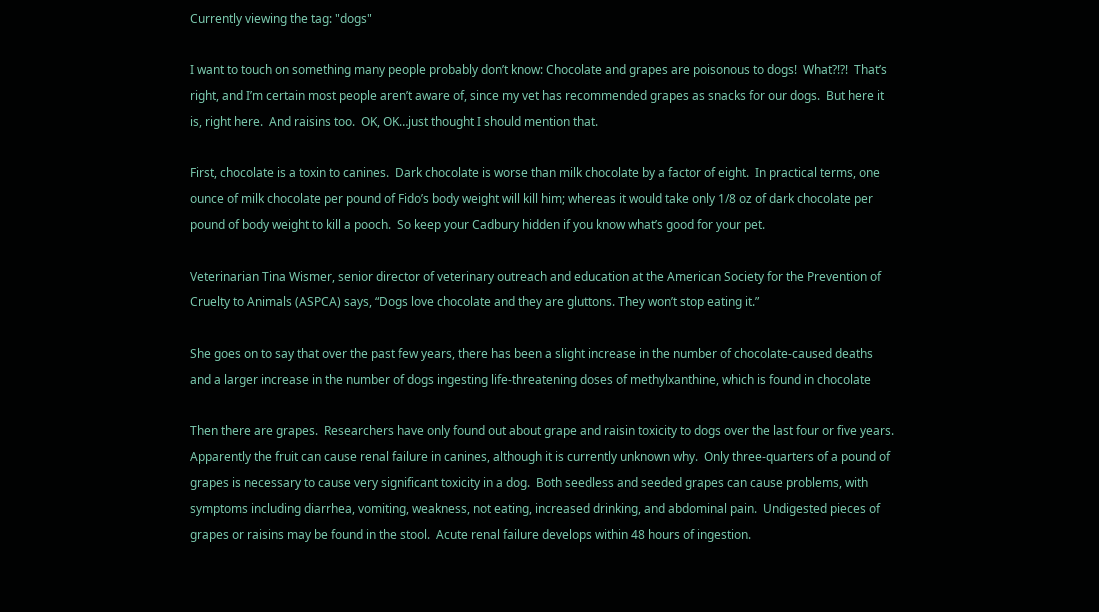Currently viewing the tag: "dogs"

I want to touch on something many people probably don’t know: Chocolate and grapes are poisonous to dogs!  What?!?!  That’s right, and I’m certain most people aren’t aware of, since my vet has recommended grapes as snacks for our dogs.  But here it is, right here.  And raisins too.  OK, OK…just thought I should mention that.

First, chocolate is a toxin to canines.  Dark chocolate is worse than milk chocolate by a factor of eight.  In practical terms, one ounce of milk chocolate per pound of Fido’s body weight will kill him; whereas it would take only 1/8 oz of dark chocolate per pound of body weight to kill a pooch.  So keep your Cadbury hidden if you know what’s good for your pet.

Veterinarian Tina Wismer, senior director of veterinary outreach and education at the American Society for the Prevention of Cruelty to Animals (ASPCA) says, “Dogs love chocolate and they are gluttons. They won’t stop eating it.”

She goes on to say that over the past few years, there has been a slight increase in the number of chocolate-caused deaths and a larger increase in the number of dogs ingesting life-threatening doses of methylxanthine, which is found in chocolate

Then there are grapes.  Researchers have only found out about grape and raisin toxicity to dogs over the last four or five years.  Apparently the fruit can cause renal failure in canines, although it is currently unknown why.  Only three-quarters of a pound of grapes is necessary to cause very significant toxicity in a dog.  Both seedless and seeded grapes can cause problems, with symptoms including diarrhea, vomiting, weakness, not eating, increased drinking, and abdominal pain.  Undigested pieces of grapes or raisins may be found in the stool.  Acute renal failure develops within 48 hours of ingestion.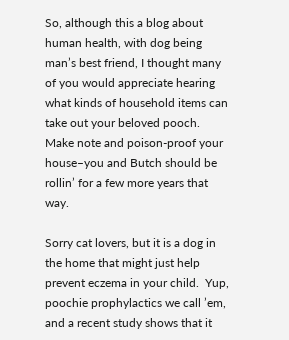So, although this a blog about human health, with dog being man’s best friend, I thought many of you would appreciate hearing what kinds of household items can take out your beloved pooch.  Make note and poison-proof your house–you and Butch should be rollin’ for a few more years that way.

Sorry cat lovers, but it is a dog in the home that might just help prevent eczema in your child.  Yup, poochie prophylactics we call ’em, and a recent study shows that it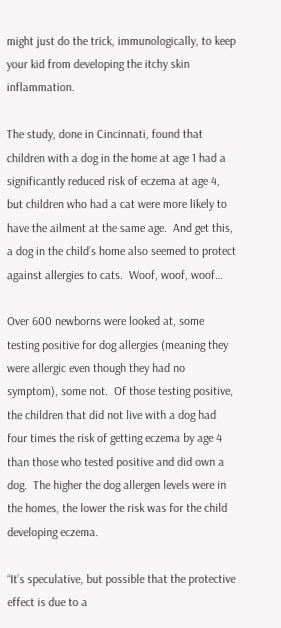might just do the trick, immunologically, to keep your kid from developing the itchy skin inflammation.

The study, done in Cincinnati, found that children with a dog in the home at age 1 had a significantly reduced risk of eczema at age 4, but children who had a cat were more likely to have the ailment at the same age.  And get this, a dog in the child’s home also seemed to protect against allergies to cats.  Woof, woof, woof…

Over 600 newborns were looked at, some testing positive for dog allergies (meaning they were allergic even though they had no symptom), some not.  Of those testing positive, the children that did not live with a dog had four times the risk of getting eczema by age 4 than those who tested positive and did own a dog.  The higher the dog allergen levels were in the homes, the lower the risk was for the child developing eczema.

“It’s speculative, but possible that the protective effect is due to a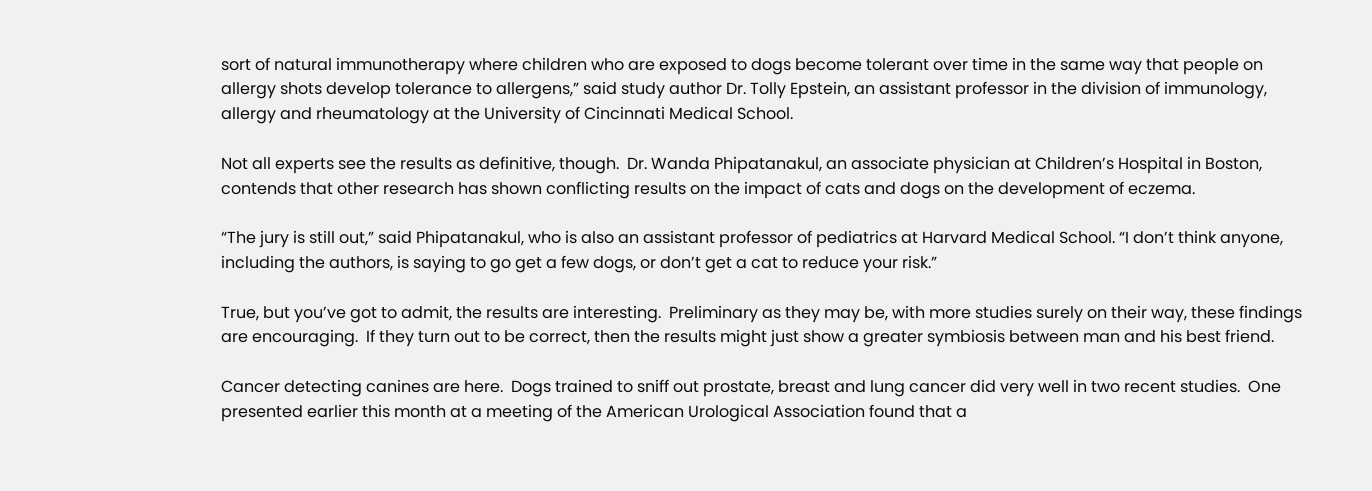sort of natural immunotherapy where children who are exposed to dogs become tolerant over time in the same way that people on allergy shots develop tolerance to allergens,” said study author Dr. Tolly Epstein, an assistant professor in the division of immunology, allergy and rheumatology at the University of Cincinnati Medical School.

Not all experts see the results as definitive, though.  Dr. Wanda Phipatanakul, an associate physician at Children’s Hospital in Boston, contends that other research has shown conflicting results on the impact of cats and dogs on the development of eczema.

“The jury is still out,” said Phipatanakul, who is also an assistant professor of pediatrics at Harvard Medical School. “I don’t think anyone, including the authors, is saying to go get a few dogs, or don’t get a cat to reduce your risk.”

True, but you’ve got to admit, the results are interesting.  Preliminary as they may be, with more studies surely on their way, these findings are encouraging.  If they turn out to be correct, then the results might just show a greater symbiosis between man and his best friend.

Cancer detecting canines are here.  Dogs trained to sniff out prostate, breast and lung cancer did very well in two recent studies.  One presented earlier this month at a meeting of the American Urological Association found that a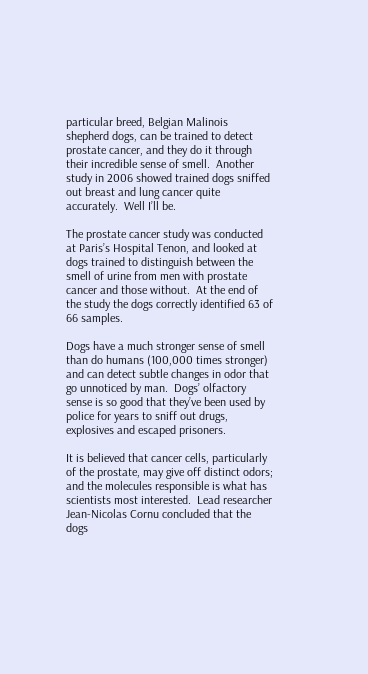particular breed, Belgian Malinois shepherd dogs, can be trained to detect prostate cancer, and they do it through their incredible sense of smell.  Another study in 2006 showed trained dogs sniffed out breast and lung cancer quite accurately.  Well I’ll be.

The prostate cancer study was conducted at Paris’s Hospital Tenon, and looked at dogs trained to distinguish between the smell of urine from men with prostate cancer and those without.  At the end of the study the dogs correctly identified 63 of 66 samples.

Dogs have a much stronger sense of smell than do humans (100,000 times stronger) and can detect subtle changes in odor that go unnoticed by man.  Dogs’ olfactory sense is so good that they’ve been used by police for years to sniff out drugs, explosives and escaped prisoners.

It is believed that cancer cells, particularly of the prostate, may give off distinct odors; and the molecules responsible is what has scientists most interested.  Lead researcher Jean-Nicolas Cornu concluded that the dogs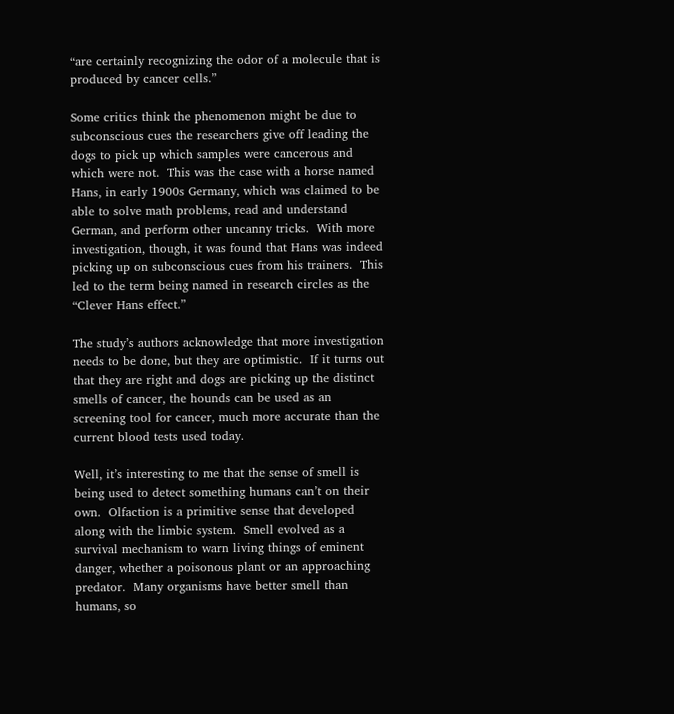“are certainly recognizing the odor of a molecule that is produced by cancer cells.”

Some critics think the phenomenon might be due to subconscious cues the researchers give off leading the dogs to pick up which samples were cancerous and which were not.  This was the case with a horse named Hans, in early 1900s Germany, which was claimed to be able to solve math problems, read and understand German, and perform other uncanny tricks.  With more investigation, though, it was found that Hans was indeed picking up on subconscious cues from his trainers.  This led to the term being named in research circles as the “Clever Hans effect.”

The study’s authors acknowledge that more investigation needs to be done, but they are optimistic.  If it turns out that they are right and dogs are picking up the distinct smells of cancer, the hounds can be used as an screening tool for cancer, much more accurate than the current blood tests used today.

Well, it’s interesting to me that the sense of smell is being used to detect something humans can’t on their own.  Olfaction is a primitive sense that developed along with the limbic system.  Smell evolved as a survival mechanism to warn living things of eminent danger, whether a poisonous plant or an approaching predator.  Many organisms have better smell than humans, so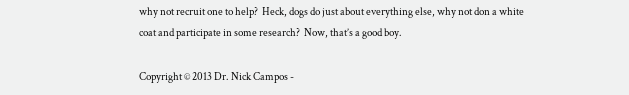why not recruit one to help?  Heck, dogs do just about everything else, why not don a white coat and participate in some research?  Now, that’s a good boy.

Copyright © 2013 Dr. Nick Campos -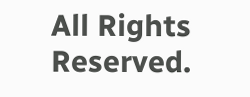All Rights Reserved.